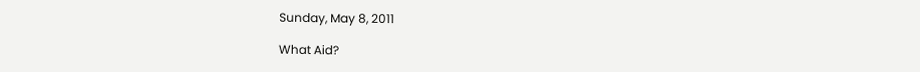Sunday, May 8, 2011

What Aid?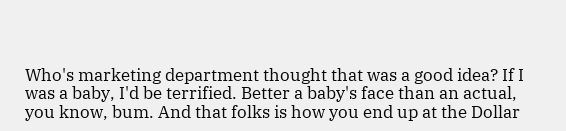Who's marketing department thought that was a good idea? If I was a baby, I'd be terrified. Better a baby's face than an actual, you know, bum. And that folks is how you end up at the Dollar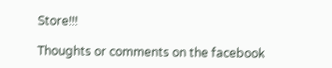Store!!!

Thoughts or comments on the facebook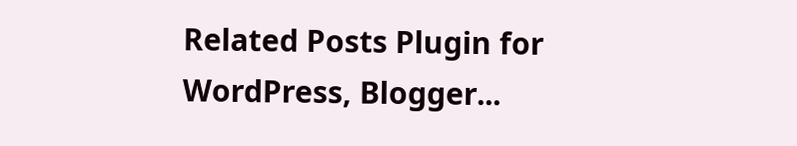Related Posts Plugin for WordPress, Blogger...